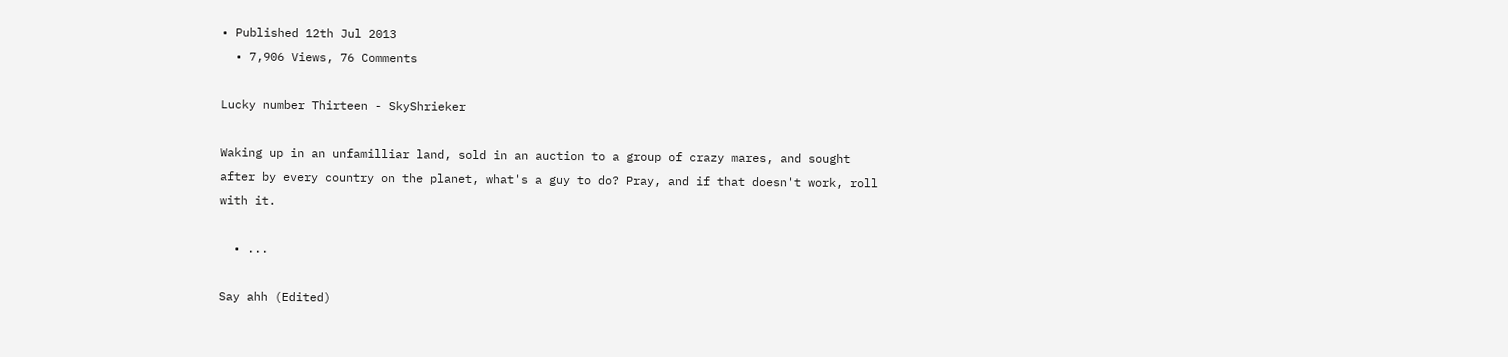• Published 12th Jul 2013
  • 7,906 Views, 76 Comments

Lucky number Thirteen - SkyShrieker

Waking up in an unfamilliar land, sold in an auction to a group of crazy mares, and sought after by every country on the planet, what's a guy to do? Pray, and if that doesn't work, roll with it.

  • ...

Say ahh (Edited)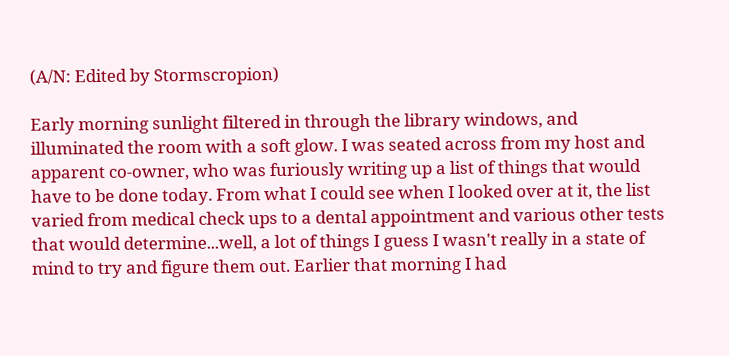(A/N: Edited by Stormscropion)

Early morning sunlight filtered in through the library windows, and illuminated the room with a soft glow. I was seated across from my host and apparent co-owner, who was furiously writing up a list of things that would have to be done today. From what I could see when I looked over at it, the list varied from medical check ups to a dental appointment and various other tests that would determine...well, a lot of things I guess I wasn't really in a state of mind to try and figure them out. Earlier that morning I had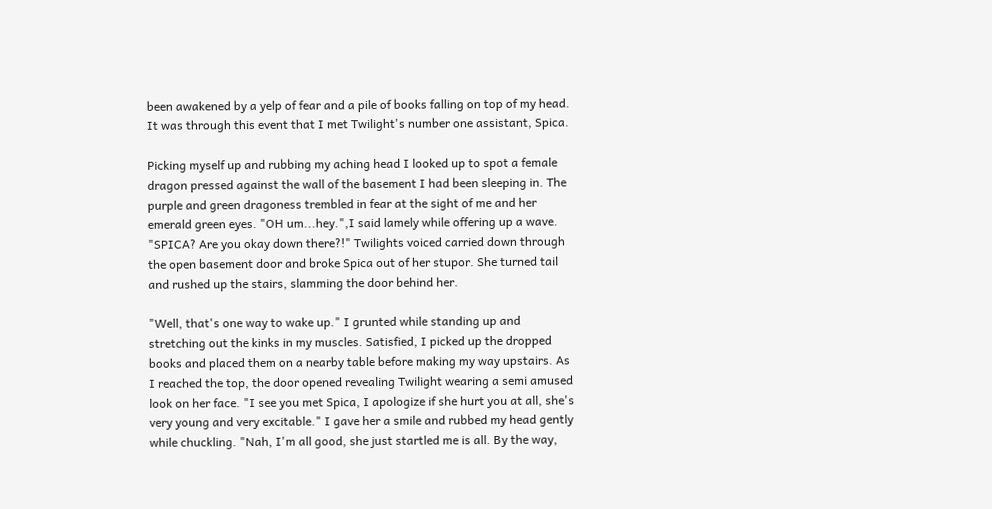been awakened by a yelp of fear and a pile of books falling on top of my head. It was through this event that I met Twilight's number one assistant, Spica.

Picking myself up and rubbing my aching head I looked up to spot a female dragon pressed against the wall of the basement I had been sleeping in. The purple and green dragoness trembled in fear at the sight of me and her emerald green eyes. "OH um...hey.",I said lamely while offering up a wave. "SPICA? Are you okay down there?!" Twilights voiced carried down through the open basement door and broke Spica out of her stupor. She turned tail and rushed up the stairs, slamming the door behind her.

"Well, that's one way to wake up." I grunted while standing up and stretching out the kinks in my muscles. Satisfied, I picked up the dropped books and placed them on a nearby table before making my way upstairs. As I reached the top, the door opened revealing Twilight wearing a semi amused look on her face. "I see you met Spica, I apologize if she hurt you at all, she's very young and very excitable." I gave her a smile and rubbed my head gently while chuckling. "Nah, I'm all good, she just startled me is all. By the way,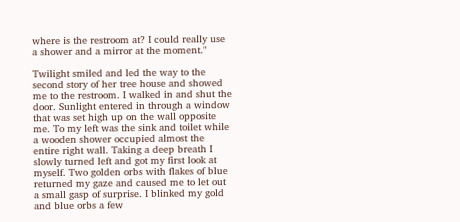where is the restroom at? I could really use a shower and a mirror at the moment."

Twilight smiled and led the way to the second story of her tree house and showed me to the restroom. I walked in and shut the door. Sunlight entered in through a window that was set high up on the wall opposite me. To my left was the sink and toilet while a wooden shower occupied almost the entire right wall. Taking a deep breath I slowly turned left and got my first look at myself. Two golden orbs with flakes of blue returned my gaze and caused me to let out a small gasp of surprise. I blinked my gold and blue orbs a few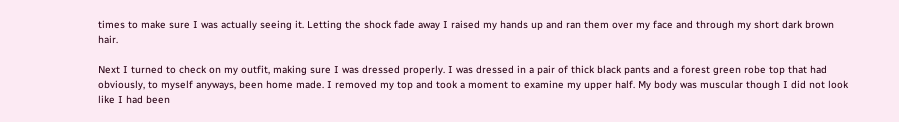times to make sure I was actually seeing it. Letting the shock fade away I raised my hands up and ran them over my face and through my short dark brown hair.

Next I turned to check on my outfit, making sure I was dressed properly. I was dressed in a pair of thick black pants and a forest green robe top that had obviously, to myself anyways, been home made. I removed my top and took a moment to examine my upper half. My body was muscular though I did not look like I had been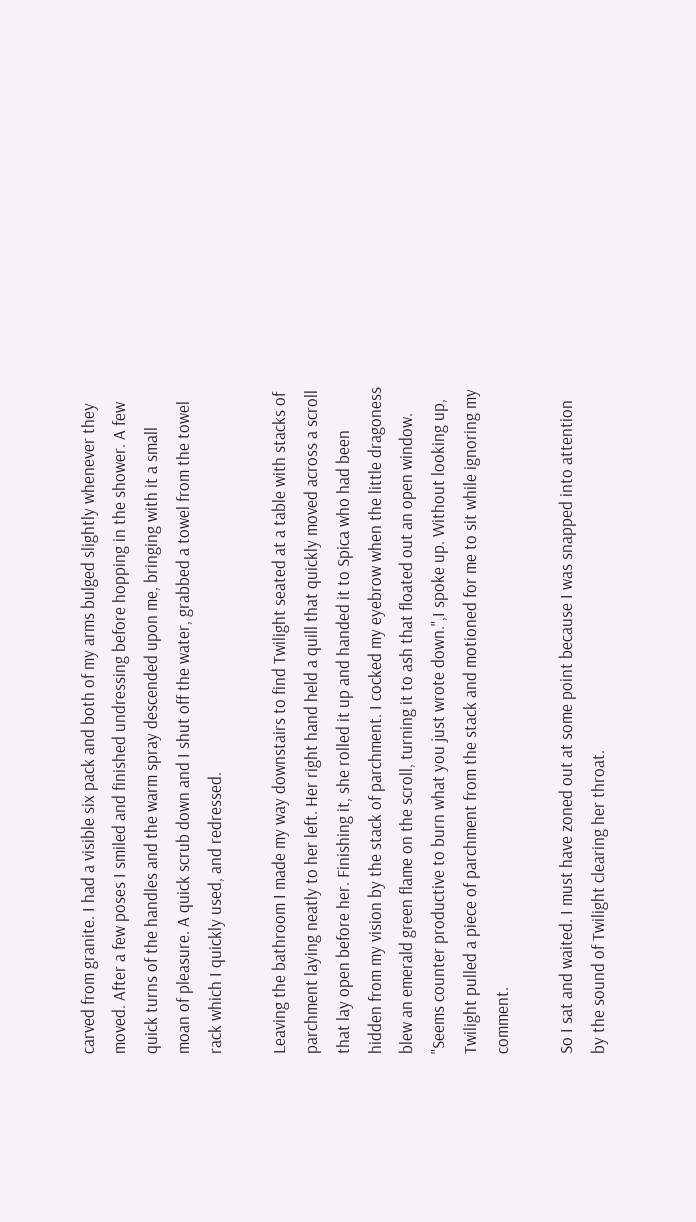carved from granite. I had a visible six pack and both of my arms bulged slightly whenever they moved. After a few poses I smiled and finished undressing before hopping in the shower. A few quick turns of the handles and the warm spray descended upon me, bringing with it a small moan of pleasure. A quick scrub down and I shut off the water, grabbed a towel from the towel rack which I quickly used, and redressed.

Leaving the bathroom I made my way downstairs to find Twilight seated at a table with stacks of parchment laying neatly to her left. Her right hand held a quill that quickly moved across a scroll that lay open before her. Finishing it, she rolled it up and handed it to Spica who had been hidden from my vision by the stack of parchment. I cocked my eyebrow when the little dragoness blew an emerald green flame on the scroll, turning it to ash that floated out an open window. "Seems counter productive to burn what you just wrote down.",I spoke up. Without looking up, Twilight pulled a piece of parchment from the stack and motioned for me to sit while ignoring my comment.

So I sat and waited. I must have zoned out at some point because I was snapped into attention by the sound of Twilight clearing her throat.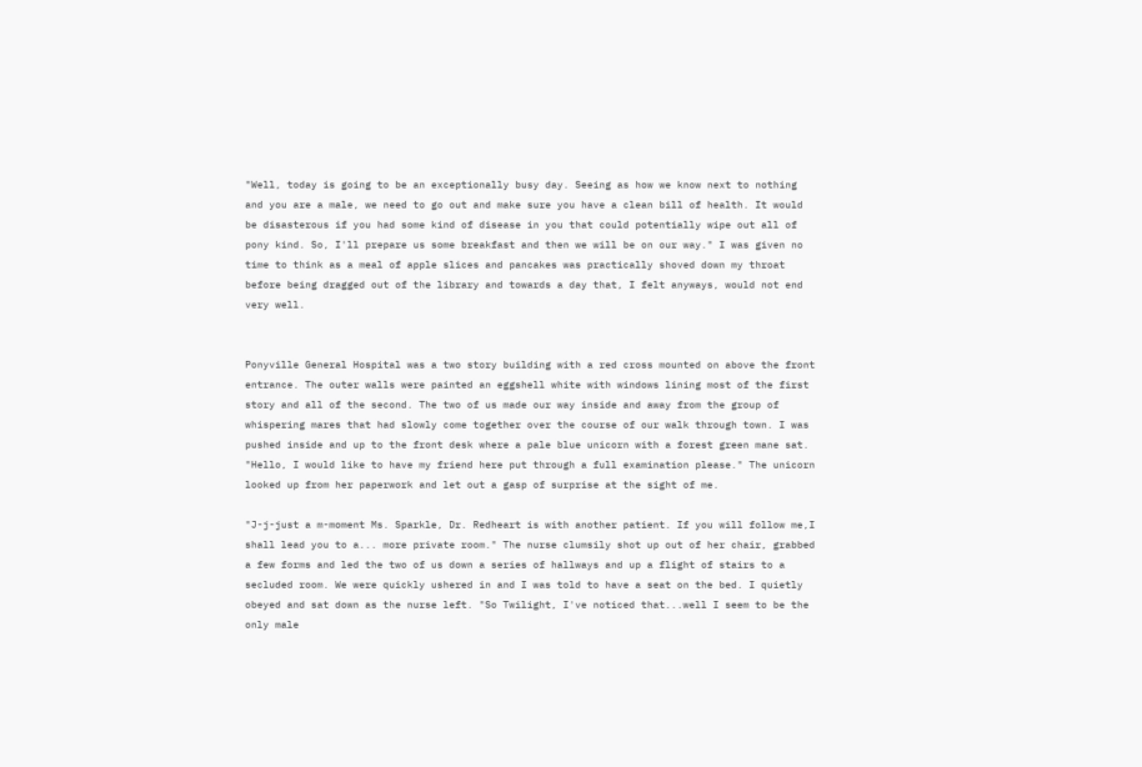"Well, today is going to be an exceptionally busy day. Seeing as how we know next to nothing and you are a male, we need to go out and make sure you have a clean bill of health. It would be disasterous if you had some kind of disease in you that could potentially wipe out all of pony kind. So, I'll prepare us some breakfast and then we will be on our way." I was given no time to think as a meal of apple slices and pancakes was practically shoved down my throat before being dragged out of the library and towards a day that, I felt anyways, would not end very well.


Ponyville General Hospital was a two story building with a red cross mounted on above the front entrance. The outer walls were painted an eggshell white with windows lining most of the first story and all of the second. The two of us made our way inside and away from the group of whispering mares that had slowly come together over the course of our walk through town. I was pushed inside and up to the front desk where a pale blue unicorn with a forest green mane sat. "Hello, I would like to have my friend here put through a full examination please." The unicorn looked up from her paperwork and let out a gasp of surprise at the sight of me.

"J-j-just a m-moment Ms. Sparkle, Dr. Redheart is with another patient. If you will follow me,I shall lead you to a... more private room." The nurse clumsily shot up out of her chair, grabbed a few forms and led the two of us down a series of hallways and up a flight of stairs to a secluded room. We were quickly ushered in and I was told to have a seat on the bed. I quietly obeyed and sat down as the nurse left. "So Twilight, I've noticed that...well I seem to be the only male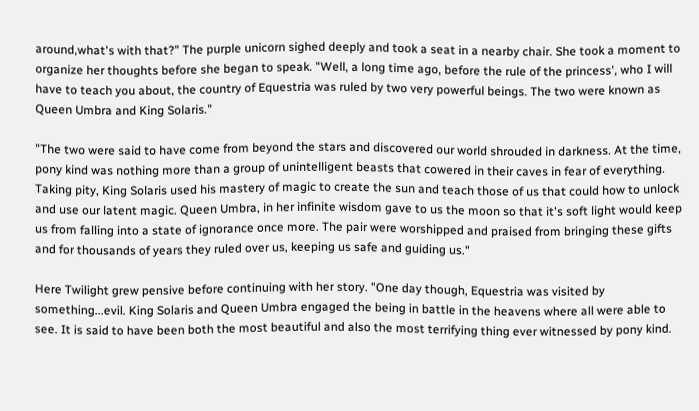around,what's with that?" The purple unicorn sighed deeply and took a seat in a nearby chair. She took a moment to organize her thoughts before she began to speak. "Well, a long time ago, before the rule of the princess', who I will have to teach you about, the country of Equestria was ruled by two very powerful beings. The two were known as Queen Umbra and King Solaris."

"The two were said to have come from beyond the stars and discovered our world shrouded in darkness. At the time, pony kind was nothing more than a group of unintelligent beasts that cowered in their caves in fear of everything. Taking pity, King Solaris used his mastery of magic to create the sun and teach those of us that could how to unlock and use our latent magic. Queen Umbra, in her infinite wisdom gave to us the moon so that it's soft light would keep us from falling into a state of ignorance once more. The pair were worshipped and praised from bringing these gifts and for thousands of years they ruled over us, keeping us safe and guiding us."

Here Twilight grew pensive before continuing with her story. "One day though, Equestria was visited by something...evil. King Solaris and Queen Umbra engaged the being in battle in the heavens where all were able to see. It is said to have been both the most beautiful and also the most terrifying thing ever witnessed by pony kind.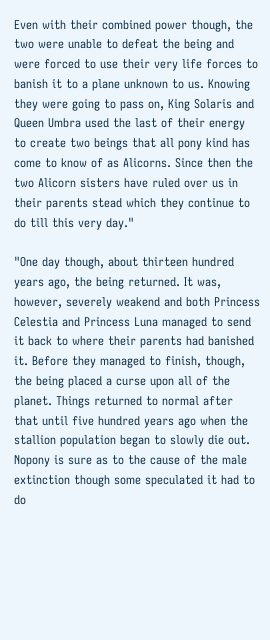Even with their combined power though, the two were unable to defeat the being and were forced to use their very life forces to banish it to a plane unknown to us. Knowing they were going to pass on, King Solaris and Queen Umbra used the last of their energy to create two beings that all pony kind has come to know of as Alicorns. Since then the two Alicorn sisters have ruled over us in their parents stead which they continue to do till this very day."

"One day though, about thirteen hundred years ago, the being returned. It was, however, severely weakend and both Princess Celestia and Princess Luna managed to send it back to where their parents had banished it. Before they managed to finish, though, the being placed a curse upon all of the planet. Things returned to normal after that until five hundred years ago when the stallion population began to slowly die out. Nopony is sure as to the cause of the male extinction though some speculated it had to do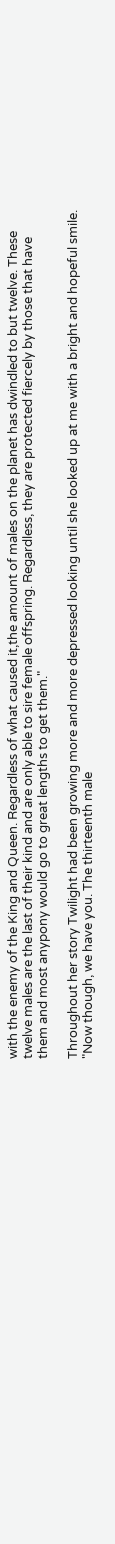with the enemy of the King and Queen. Regardless of what caused it,the amount of males on the planet has dwindled to but twelve. These twelve males are the last of their kind and are only able to sire female offspring. Regardless, they are protected fiercely by those that have them and most anypony would go to great lengths to get them."

Throughout her story Twilight had been growing more and more depressed looking until she looked up at me with a bright and hopeful smile. "Now though, we have you. The thirteenth male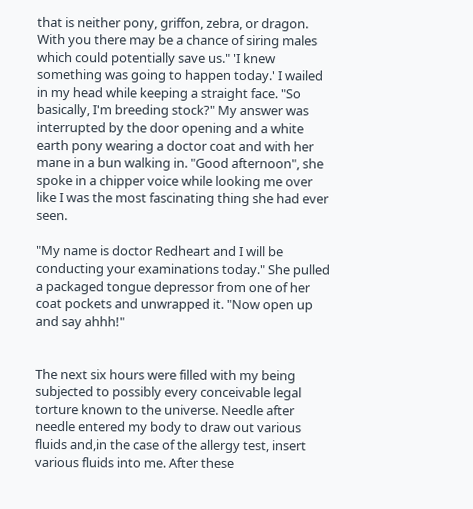that is neither pony, griffon, zebra, or dragon. With you there may be a chance of siring males which could potentially save us." 'I knew something was going to happen today.' I wailed in my head while keeping a straight face. "So basically, I'm breeding stock?" My answer was interrupted by the door opening and a white earth pony wearing a doctor coat and with her mane in a bun walking in. "Good afternoon", she spoke in a chipper voice while looking me over like I was the most fascinating thing she had ever seen.

"My name is doctor Redheart and I will be conducting your examinations today." She pulled a packaged tongue depressor from one of her coat pockets and unwrapped it. "Now open up and say ahhh!"


The next six hours were filled with my being subjected to possibly every conceivable legal torture known to the universe. Needle after needle entered my body to draw out various fluids and,in the case of the allergy test, insert various fluids into me. After these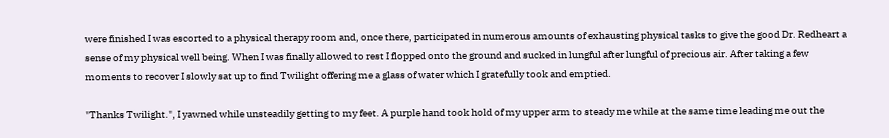were finished I was escorted to a physical therapy room and, once there, participated in numerous amounts of exhausting physical tasks to give the good Dr. Redheart a sense of my physical well being. When I was finally allowed to rest I flopped onto the ground and sucked in lungful after lungful of precious air. After taking a few moments to recover I slowly sat up to find Twilight offering me a glass of water which I gratefully took and emptied.

"Thanks Twilight.", I yawned while unsteadily getting to my feet. A purple hand took hold of my upper arm to steady me while at the same time leading me out the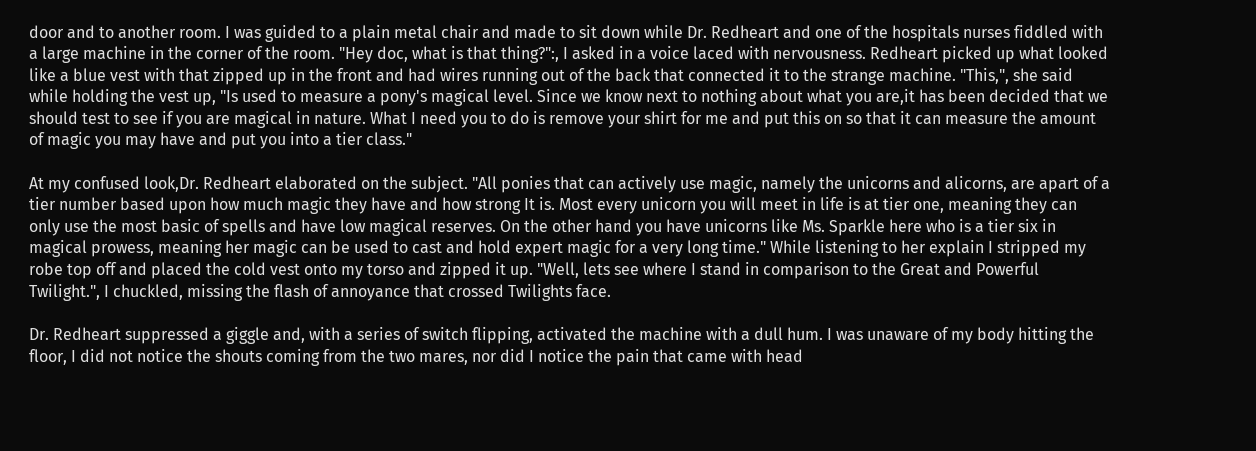door and to another room. I was guided to a plain metal chair and made to sit down while Dr. Redheart and one of the hospitals nurses fiddled with a large machine in the corner of the room. "Hey doc, what is that thing?":, I asked in a voice laced with nervousness. Redheart picked up what looked like a blue vest with that zipped up in the front and had wires running out of the back that connected it to the strange machine. "This,", she said while holding the vest up, "Is used to measure a pony's magical level. Since we know next to nothing about what you are,it has been decided that we should test to see if you are magical in nature. What I need you to do is remove your shirt for me and put this on so that it can measure the amount of magic you may have and put you into a tier class."

At my confused look,Dr. Redheart elaborated on the subject. "All ponies that can actively use magic, namely the unicorns and alicorns, are apart of a tier number based upon how much magic they have and how strong It is. Most every unicorn you will meet in life is at tier one, meaning they can only use the most basic of spells and have low magical reserves. On the other hand you have unicorns like Ms. Sparkle here who is a tier six in magical prowess, meaning her magic can be used to cast and hold expert magic for a very long time." While listening to her explain I stripped my robe top off and placed the cold vest onto my torso and zipped it up. "Well, lets see where I stand in comparison to the Great and Powerful Twilight.", I chuckled, missing the flash of annoyance that crossed Twilights face.

Dr. Redheart suppressed a giggle and, with a series of switch flipping, activated the machine with a dull hum. I was unaware of my body hitting the floor, I did not notice the shouts coming from the two mares, nor did I notice the pain that came with head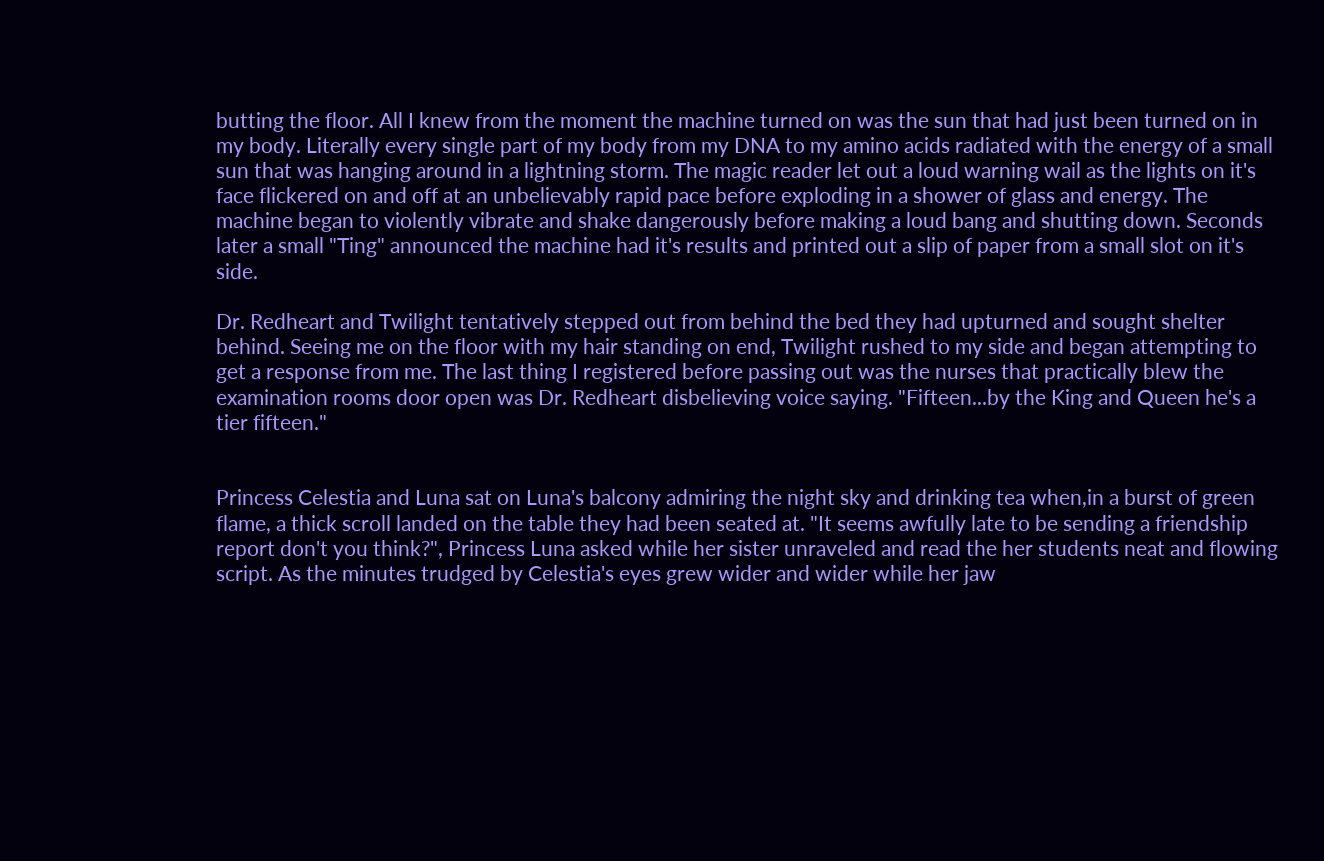butting the floor. All I knew from the moment the machine turned on was the sun that had just been turned on in my body. Literally every single part of my body from my DNA to my amino acids radiated with the energy of a small sun that was hanging around in a lightning storm. The magic reader let out a loud warning wail as the lights on it's face flickered on and off at an unbelievably rapid pace before exploding in a shower of glass and energy. The machine began to violently vibrate and shake dangerously before making a loud bang and shutting down. Seconds later a small "Ting" announced the machine had it's results and printed out a slip of paper from a small slot on it's side.

Dr. Redheart and Twilight tentatively stepped out from behind the bed they had upturned and sought shelter behind. Seeing me on the floor with my hair standing on end, Twilight rushed to my side and began attempting to get a response from me. The last thing I registered before passing out was the nurses that practically blew the examination rooms door open was Dr. Redheart disbelieving voice saying. "Fifteen...by the King and Queen he's a tier fifteen."


Princess Celestia and Luna sat on Luna's balcony admiring the night sky and drinking tea when,in a burst of green flame, a thick scroll landed on the table they had been seated at. "It seems awfully late to be sending a friendship report don't you think?", Princess Luna asked while her sister unraveled and read the her students neat and flowing script. As the minutes trudged by Celestia's eyes grew wider and wider while her jaw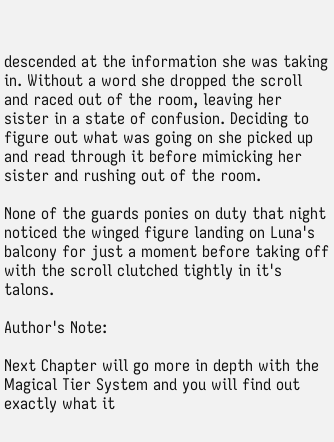descended at the information she was taking in. Without a word she dropped the scroll and raced out of the room, leaving her sister in a state of confusion. Deciding to figure out what was going on she picked up and read through it before mimicking her sister and rushing out of the room.

None of the guards ponies on duty that night noticed the winged figure landing on Luna's balcony for just a moment before taking off with the scroll clutched tightly in it's talons.

Author's Note:

Next Chapter will go more in depth with the Magical Tier System and you will find out exactly what it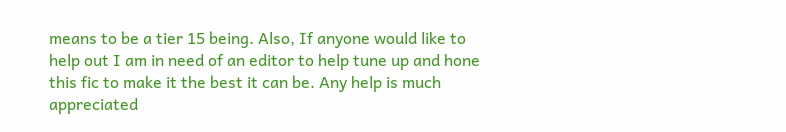means to be a tier 15 being. Also, If anyone would like to help out I am in need of an editor to help tune up and hone this fic to make it the best it can be. Any help is much appreciated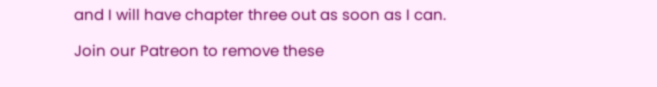and I will have chapter three out as soon as I can.

Join our Patreon to remove these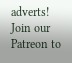adverts!
Join our Patreon to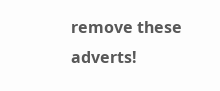remove these adverts!